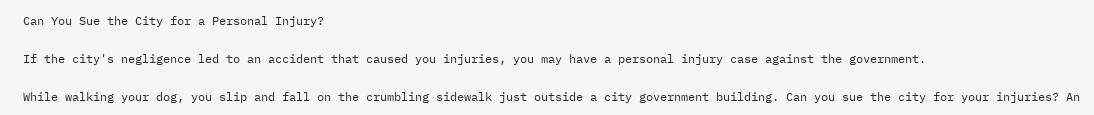Can You Sue the City for a Personal Injury?

If the city's negligence led to an accident that caused you injuries, you may have a personal injury case against the government.

While walking your dog, you slip and fall on the crumbling sidewalk just outside a city government building. Can you sue the city for your injuries? An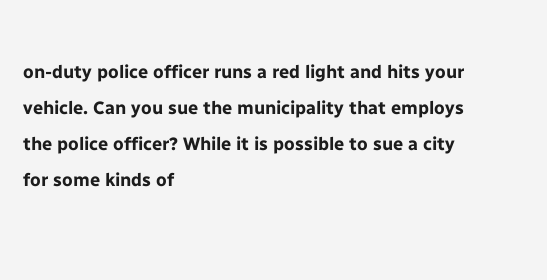on-duty police officer runs a red light and hits your vehicle. Can you sue the municipality that employs the police officer? While it is possible to sue a city for some kinds of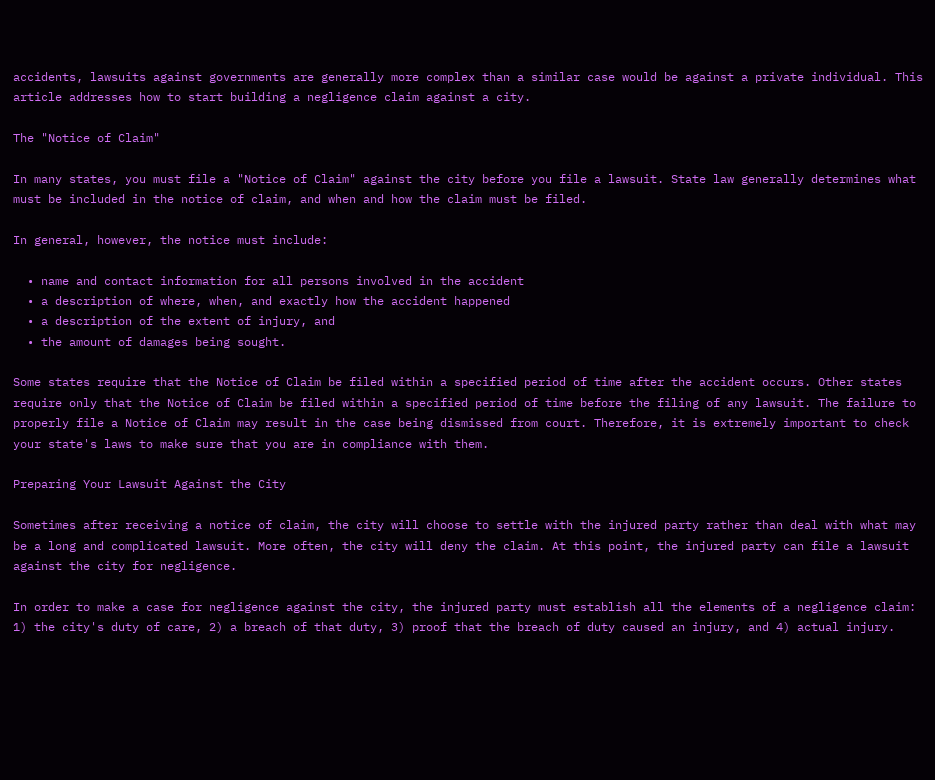accidents, lawsuits against governments are generally more complex than a similar case would be against a private individual. This article addresses how to start building a negligence claim against a city.

The "Notice of Claim"

In many states, you must file a "Notice of Claim" against the city before you file a lawsuit. State law generally determines what must be included in the notice of claim, and when and how the claim must be filed.

In general, however, the notice must include:

  • name and contact information for all persons involved in the accident
  • a description of where, when, and exactly how the accident happened
  • a description of the extent of injury, and
  • the amount of damages being sought.

Some states require that the Notice of Claim be filed within a specified period of time after the accident occurs. Other states require only that the Notice of Claim be filed within a specified period of time before the filing of any lawsuit. The failure to properly file a Notice of Claim may result in the case being dismissed from court. Therefore, it is extremely important to check your state's laws to make sure that you are in compliance with them.

Preparing Your Lawsuit Against the City

Sometimes after receiving a notice of claim, the city will choose to settle with the injured party rather than deal with what may be a long and complicated lawsuit. More often, the city will deny the claim. At this point, the injured party can file a lawsuit against the city for negligence.

In order to make a case for negligence against the city, the injured party must establish all the elements of a negligence claim: 1) the city's duty of care, 2) a breach of that duty, 3) proof that the breach of duty caused an injury, and 4) actual injury.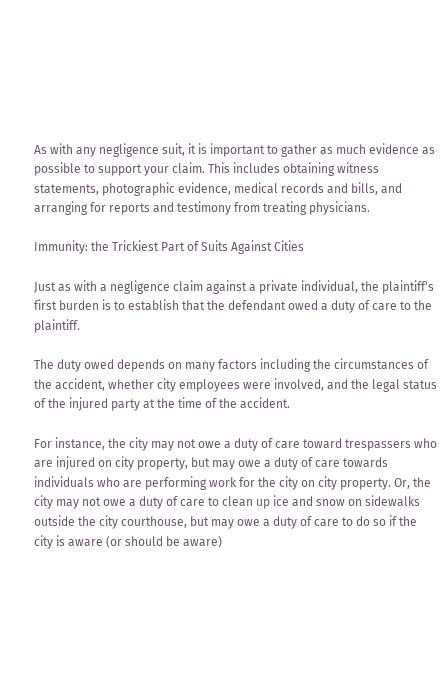As with any negligence suit, it is important to gather as much evidence as possible to support your claim. This includes obtaining witness statements, photographic evidence, medical records and bills, and arranging for reports and testimony from treating physicians.

Immunity: the Trickiest Part of Suits Against Cities

Just as with a negligence claim against a private individual, the plaintiff's first burden is to establish that the defendant owed a duty of care to the plaintiff.

The duty owed depends on many factors including the circumstances of the accident, whether city employees were involved, and the legal status of the injured party at the time of the accident.

For instance, the city may not owe a duty of care toward trespassers who are injured on city property, but may owe a duty of care towards individuals who are performing work for the city on city property. Or, the city may not owe a duty of care to clean up ice and snow on sidewalks outside the city courthouse, but may owe a duty of care to do so if the city is aware (or should be aware)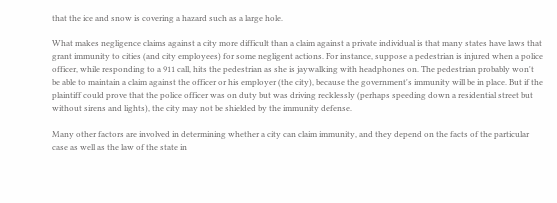that the ice and snow is covering a hazard such as a large hole.

What makes negligence claims against a city more difficult than a claim against a private individual is that many states have laws that grant immunity to cities (and city employees) for some negligent actions. For instance, suppose a pedestrian is injured when a police officer, while responding to a 911 call, hits the pedestrian as she is jaywalking with headphones on. The pedestrian probably won't be able to maintain a claim against the officer or his employer (the city), because the government's immunity will be in place. But if the plaintiff could prove that the police officer was on duty but was driving recklessly (perhaps speeding down a residential street but without sirens and lights), the city may not be shielded by the immunity defense.

Many other factors are involved in determining whether a city can claim immunity, and they depend on the facts of the particular case as well as the law of the state in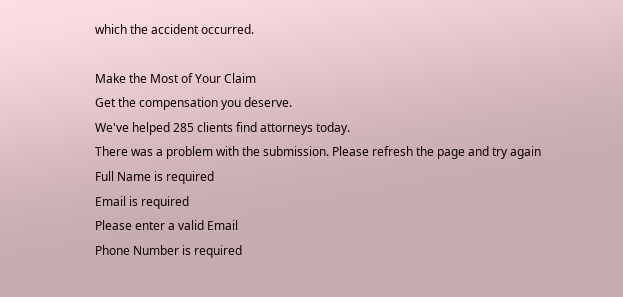which the accident occurred.

Make the Most of Your Claim
Get the compensation you deserve.
We've helped 285 clients find attorneys today.
There was a problem with the submission. Please refresh the page and try again
Full Name is required
Email is required
Please enter a valid Email
Phone Number is required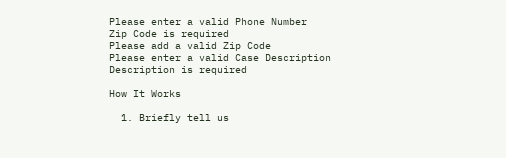Please enter a valid Phone Number
Zip Code is required
Please add a valid Zip Code
Please enter a valid Case Description
Description is required

How It Works

  1. Briefly tell us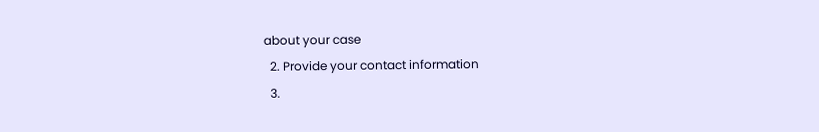about your case
  2. Provide your contact information
  3.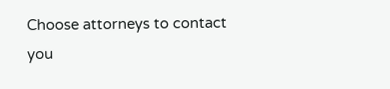Choose attorneys to contact you